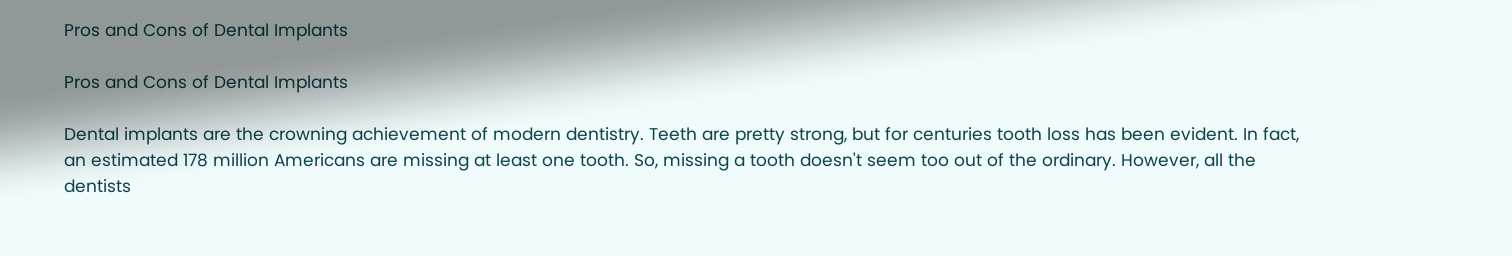Pros and Cons of Dental Implants

Pros and Cons of Dental Implants

Dental implants are the crowning achievement of modern dentistry. Teeth are pretty strong, but for centuries tooth loss has been evident. In fact, an estimated 178 million Americans are missing at least one tooth. So, missing a tooth doesn't seem too out of the ordinary. However, all the dentists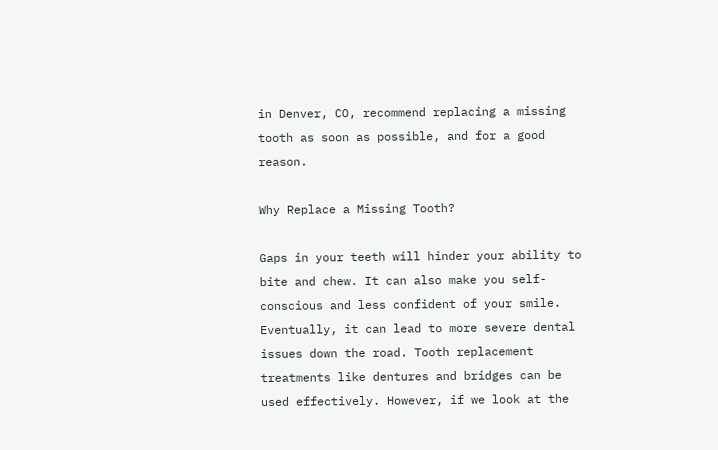in Denver, CO, recommend replacing a missing tooth as soon as possible, and for a good reason.

Why Replace a Missing Tooth?

Gaps in your teeth will hinder your ability to bite and chew. It can also make you self-conscious and less confident of your smile. Eventually, it can lead to more severe dental issues down the road. Tooth replacement treatments like dentures and bridges can be used effectively. However, if we look at the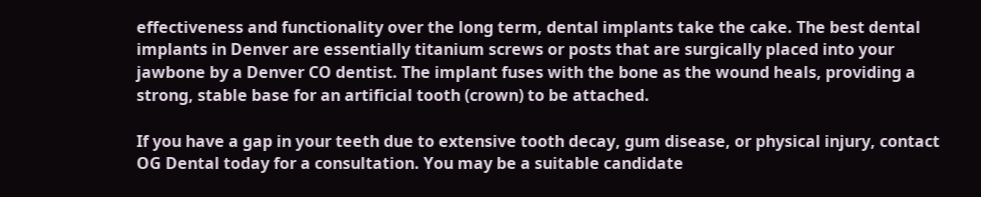effectiveness and functionality over the long term, dental implants take the cake. The best dental implants in Denver are essentially titanium screws or posts that are surgically placed into your jawbone by a Denver CO dentist. The implant fuses with the bone as the wound heals, providing a strong, stable base for an artificial tooth (crown) to be attached.

If you have a gap in your teeth due to extensive tooth decay, gum disease, or physical injury, contact OG Dental today for a consultation. You may be a suitable candidate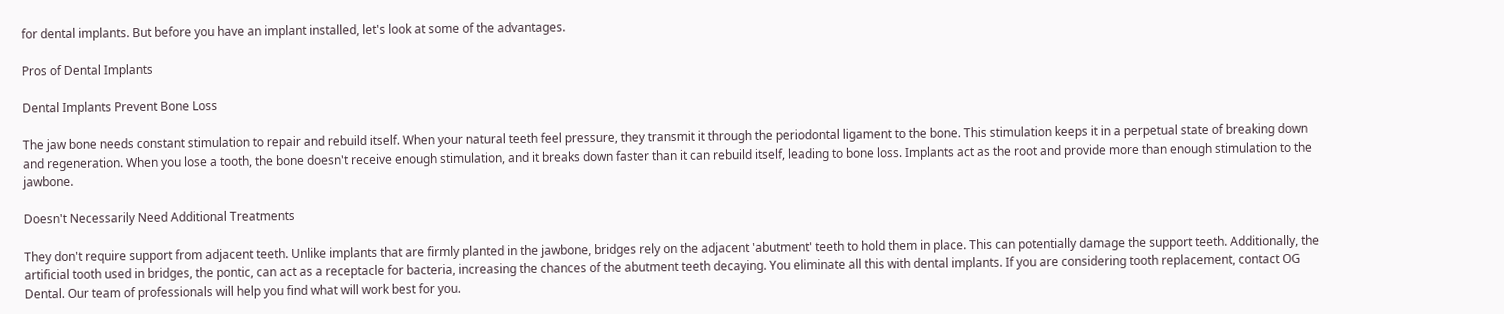for dental implants. But before you have an implant installed, let's look at some of the advantages.

Pros of Dental Implants

Dental Implants Prevent Bone Loss

The jaw bone needs constant stimulation to repair and rebuild itself. When your natural teeth feel pressure, they transmit it through the periodontal ligament to the bone. This stimulation keeps it in a perpetual state of breaking down and regeneration. When you lose a tooth, the bone doesn't receive enough stimulation, and it breaks down faster than it can rebuild itself, leading to bone loss. Implants act as the root and provide more than enough stimulation to the jawbone.

Doesn't Necessarily Need Additional Treatments

They don't require support from adjacent teeth. Unlike implants that are firmly planted in the jawbone, bridges rely on the adjacent 'abutment' teeth to hold them in place. This can potentially damage the support teeth. Additionally, the artificial tooth used in bridges, the pontic, can act as a receptacle for bacteria, increasing the chances of the abutment teeth decaying. You eliminate all this with dental implants. If you are considering tooth replacement, contact OG Dental. Our team of professionals will help you find what will work best for you.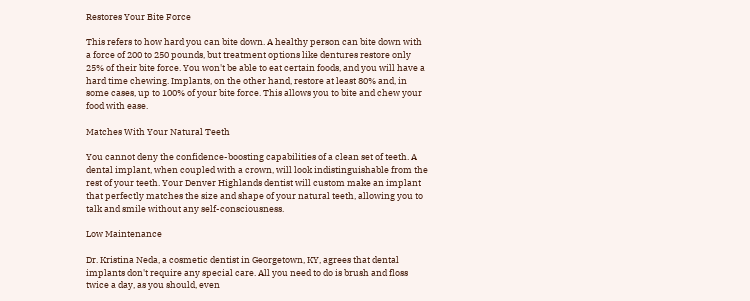Restores Your Bite Force

This refers to how hard you can bite down. A healthy person can bite down with a force of 200 to 250 pounds, but treatment options like dentures restore only 25% of their bite force. You won't be able to eat certain foods, and you will have a hard time chewing. Implants, on the other hand, restore at least 80% and, in some cases, up to 100% of your bite force. This allows you to bite and chew your food with ease.

Matches With Your Natural Teeth

You cannot deny the confidence-boosting capabilities of a clean set of teeth. A dental implant, when coupled with a crown, will look indistinguishable from the rest of your teeth. Your Denver Highlands dentist will custom make an implant that perfectly matches the size and shape of your natural teeth, allowing you to talk and smile without any self-consciousness.

Low Maintenance

Dr. Kristina Neda, a cosmetic dentist in Georgetown, KY, agrees that dental implants don't require any special care. All you need to do is brush and floss twice a day, as you should, even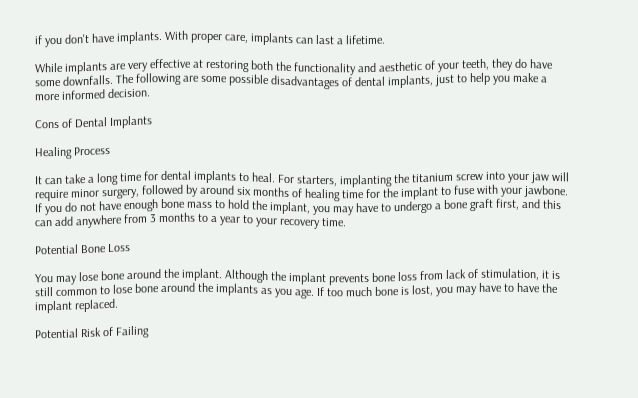if you don't have implants. With proper care, implants can last a lifetime.

While implants are very effective at restoring both the functionality and aesthetic of your teeth, they do have some downfalls. The following are some possible disadvantages of dental implants, just to help you make a more informed decision.

Cons of Dental Implants

Healing Process

It can take a long time for dental implants to heal. For starters, implanting the titanium screw into your jaw will require minor surgery, followed by around six months of healing time for the implant to fuse with your jawbone. If you do not have enough bone mass to hold the implant, you may have to undergo a bone graft first, and this can add anywhere from 3 months to a year to your recovery time.

Potential Bone Loss

You may lose bone around the implant. Although the implant prevents bone loss from lack of stimulation, it is still common to lose bone around the implants as you age. If too much bone is lost, you may have to have the implant replaced.

Potential Risk of Failing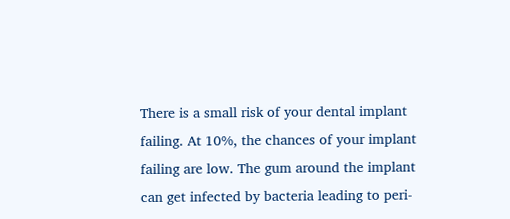There is a small risk of your dental implant failing. At 10%, the chances of your implant failing are low. The gum around the implant can get infected by bacteria leading to peri-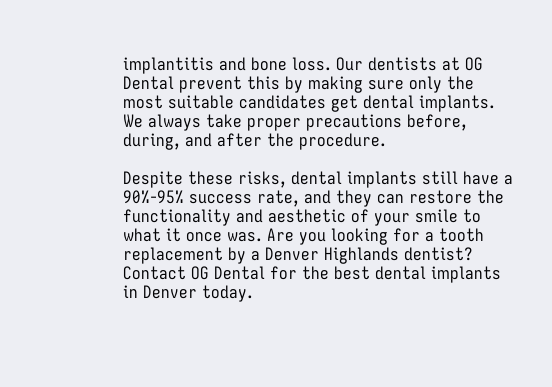implantitis and bone loss. Our dentists at OG Dental prevent this by making sure only the most suitable candidates get dental implants. We always take proper precautions before, during, and after the procedure.

Despite these risks, dental implants still have a 90%-95% success rate, and they can restore the functionality and aesthetic of your smile to what it once was. Are you looking for a tooth replacement by a Denver Highlands dentist? Contact OG Dental for the best dental implants in Denver today.